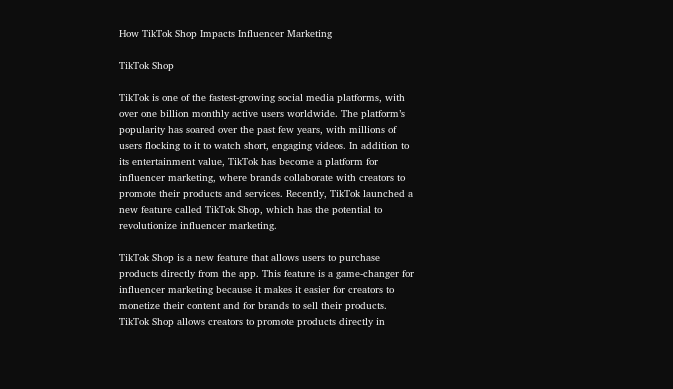How TikTok Shop Impacts Influencer Marketing

TikTok Shop

TikTok is one of the fastest-growing social media platforms, with over one billion monthly active users worldwide. The platform’s popularity has soared over the past few years, with millions of users flocking to it to watch short, engaging videos. In addition to its entertainment value, TikTok has become a platform for influencer marketing, where brands collaborate with creators to promote their products and services. Recently, TikTok launched a new feature called TikTok Shop, which has the potential to revolutionize influencer marketing.

TikTok Shop is a new feature that allows users to purchase products directly from the app. This feature is a game-changer for influencer marketing because it makes it easier for creators to monetize their content and for brands to sell their products. TikTok Shop allows creators to promote products directly in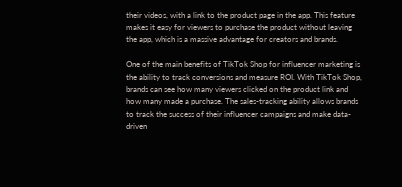their videos, with a link to the product page in the app. This feature makes it easy for viewers to purchase the product without leaving the app, which is a massive advantage for creators and brands.

One of the main benefits of TikTok Shop for influencer marketing is the ability to track conversions and measure ROI. With TikTok Shop, brands can see how many viewers clicked on the product link and how many made a purchase. The sales-tracking ability allows brands to track the success of their influencer campaigns and make data-driven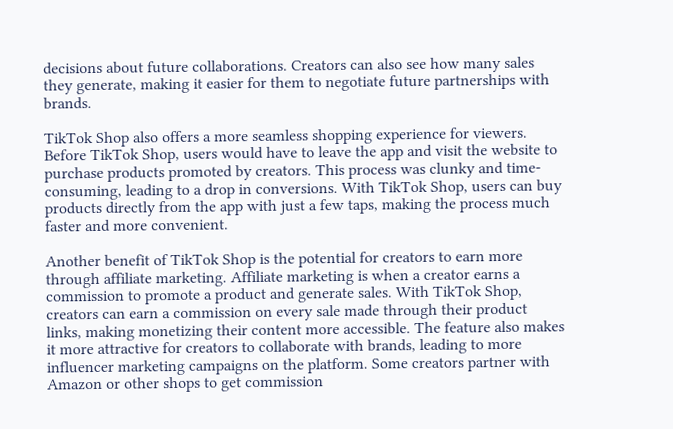decisions about future collaborations. Creators can also see how many sales they generate, making it easier for them to negotiate future partnerships with brands.

TikTok Shop also offers a more seamless shopping experience for viewers. Before TikTok Shop, users would have to leave the app and visit the website to purchase products promoted by creators. This process was clunky and time-consuming, leading to a drop in conversions. With TikTok Shop, users can buy products directly from the app with just a few taps, making the process much faster and more convenient.

Another benefit of TikTok Shop is the potential for creators to earn more through affiliate marketing. Affiliate marketing is when a creator earns a commission to promote a product and generate sales. With TikTok Shop, creators can earn a commission on every sale made through their product links, making monetizing their content more accessible. The feature also makes it more attractive for creators to collaborate with brands, leading to more influencer marketing campaigns on the platform. Some creators partner with Amazon or other shops to get commission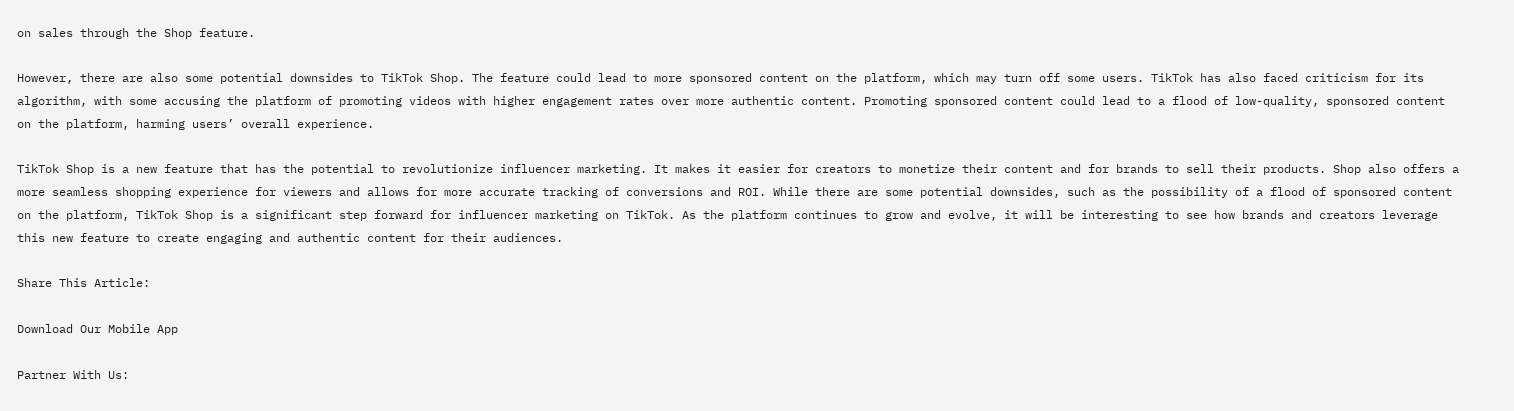on sales through the Shop feature.

However, there are also some potential downsides to TikTok Shop. The feature could lead to more sponsored content on the platform, which may turn off some users. TikTok has also faced criticism for its algorithm, with some accusing the platform of promoting videos with higher engagement rates over more authentic content. Promoting sponsored content could lead to a flood of low-quality, sponsored content on the platform, harming users’ overall experience.

TikTok Shop is a new feature that has the potential to revolutionize influencer marketing. It makes it easier for creators to monetize their content and for brands to sell their products. Shop also offers a more seamless shopping experience for viewers and allows for more accurate tracking of conversions and ROI. While there are some potential downsides, such as the possibility of a flood of sponsored content on the platform, TikTok Shop is a significant step forward for influencer marketing on TikTok. As the platform continues to grow and evolve, it will be interesting to see how brands and creators leverage this new feature to create engaging and authentic content for their audiences.

Share This Article:

Download Our Mobile App

Partner With Us: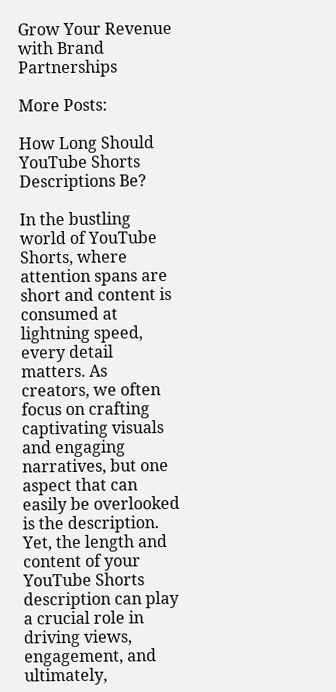Grow Your Revenue with Brand Partnerships

More Posts:

How Long Should YouTube Shorts Descriptions Be?

In the bustling world of YouTube Shorts, where attention spans are short and content is consumed at lightning speed, every detail matters. As creators, we often focus on crafting captivating visuals and engaging narratives, but one aspect that can easily be overlooked is the description. Yet, the length and content of your YouTube Shorts description can play a crucial role in driving views, engagement, and ultimately,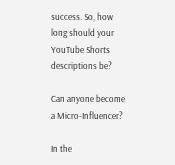success. So, how long should your YouTube Shorts descriptions be?

Can anyone become a Micro-Influencer?

In the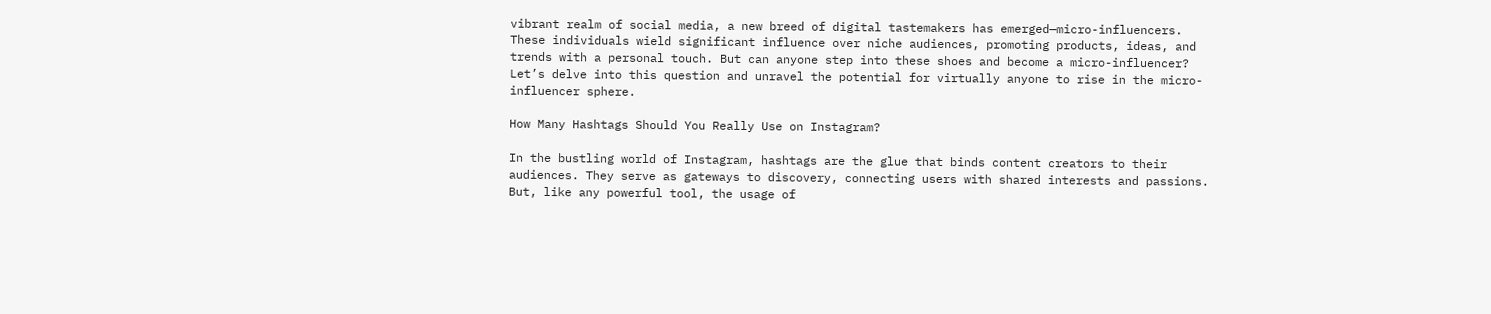vibrant realm of social media, a new breed of digital tastemakers has emerged—micro-influencers. These individuals wield significant influence over niche audiences, promoting products, ideas, and trends with a personal touch. But can anyone step into these shoes and become a micro-influencer? Let’s delve into this question and unravel the potential for virtually anyone to rise in the micro-influencer sphere.

How Many Hashtags Should You Really Use on Instagram?

In the bustling world of Instagram, hashtags are the glue that binds content creators to their audiences. They serve as gateways to discovery, connecting users with shared interests and passions. But, like any powerful tool, the usage of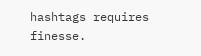hashtags requires finesse.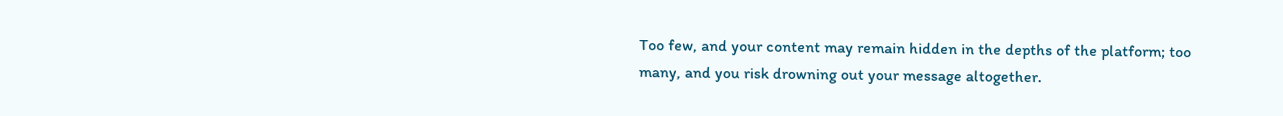Too few, and your content may remain hidden in the depths of the platform; too many, and you risk drowning out your message altogether.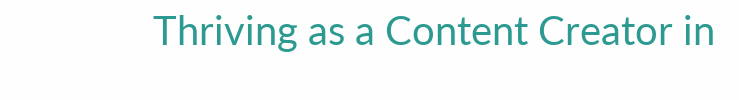Thriving as a Content Creator in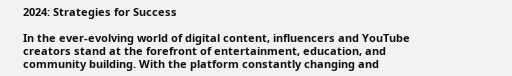2024: Strategies for Success

In the ever-evolving world of digital content, influencers and YouTube creators stand at the forefront of entertainment, education, and community building. With the platform constantly changing and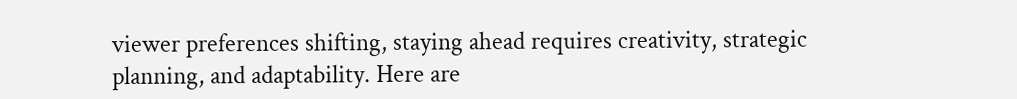viewer preferences shifting, staying ahead requires creativity, strategic planning, and adaptability. Here are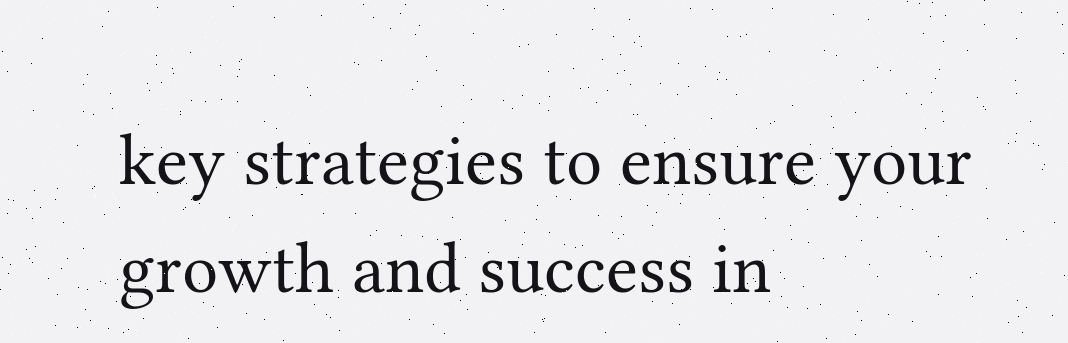key strategies to ensure your growth and success in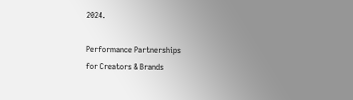2024.

Performance Partnerships
for Creators & Brands